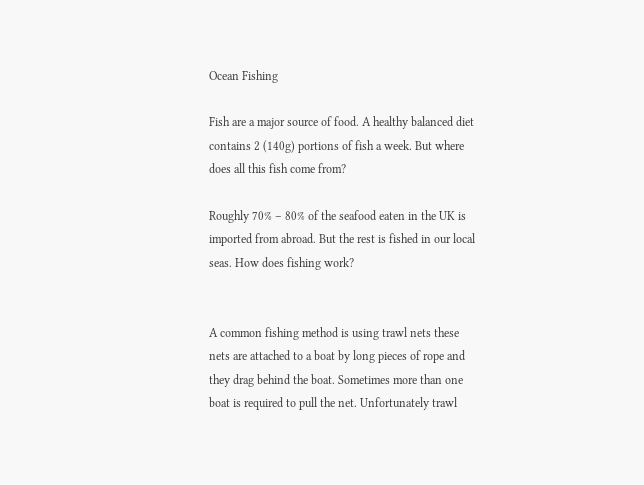Ocean Fishing

Fish are a major source of food. A healthy balanced diet contains 2 (140g) portions of fish a week. But where does all this fish come from?

Roughly 70% – 80% of the seafood eaten in the UK is imported from abroad. But the rest is fished in our local seas. How does fishing work?


A common fishing method is using trawl nets these nets are attached to a boat by long pieces of rope and they drag behind the boat. Sometimes more than one boat is required to pull the net. Unfortunately trawl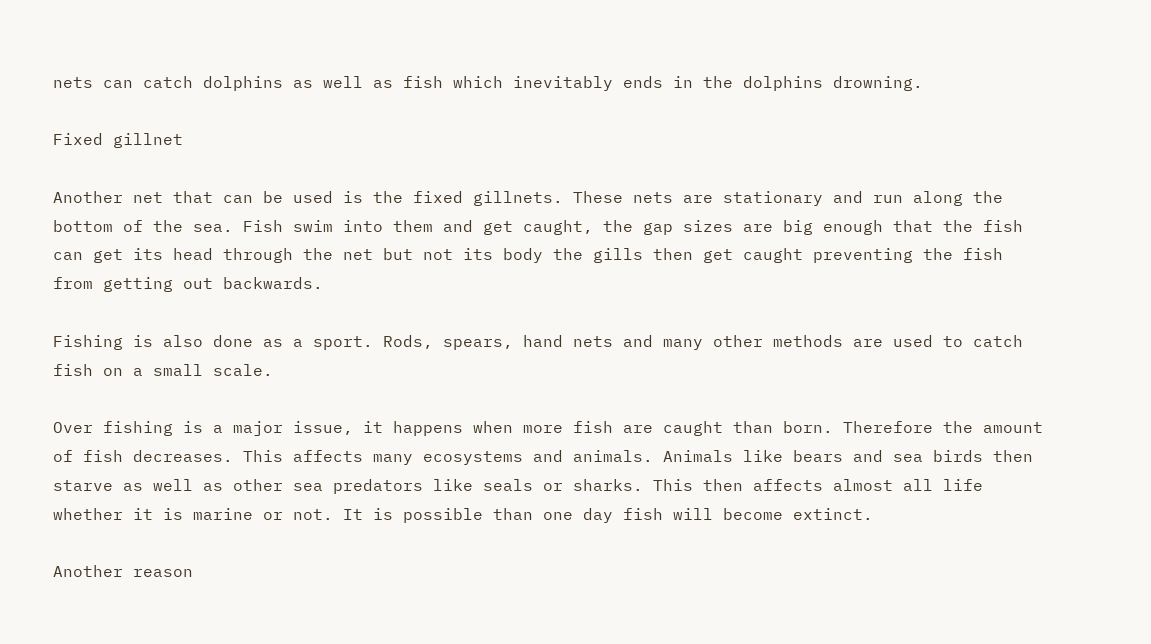nets can catch dolphins as well as fish which inevitably ends in the dolphins drowning.

Fixed gillnet

Another net that can be used is the fixed gillnets. These nets are stationary and run along the bottom of the sea. Fish swim into them and get caught, the gap sizes are big enough that the fish can get its head through the net but not its body the gills then get caught preventing the fish from getting out backwards.

Fishing is also done as a sport. Rods, spears, hand nets and many other methods are used to catch fish on a small scale.

Over fishing is a major issue, it happens when more fish are caught than born. Therefore the amount of fish decreases. This affects many ecosystems and animals. Animals like bears and sea birds then starve as well as other sea predators like seals or sharks. This then affects almost all life whether it is marine or not. It is possible than one day fish will become extinct.

Another reason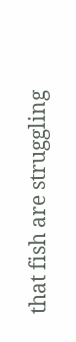that fish are struggling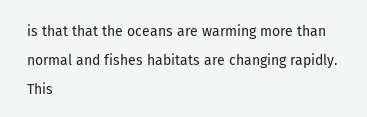is that that the oceans are warming more than normal and fishes habitats are changing rapidly. This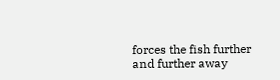forces the fish further and further away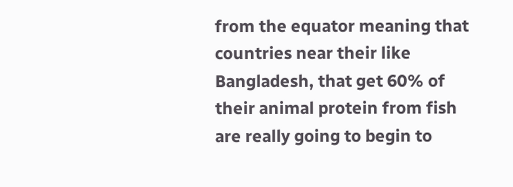from the equator meaning that countries near their like Bangladesh, that get 60% of their animal protein from fish are really going to begin to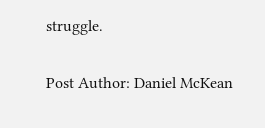struggle.

Post Author: Daniel McKean